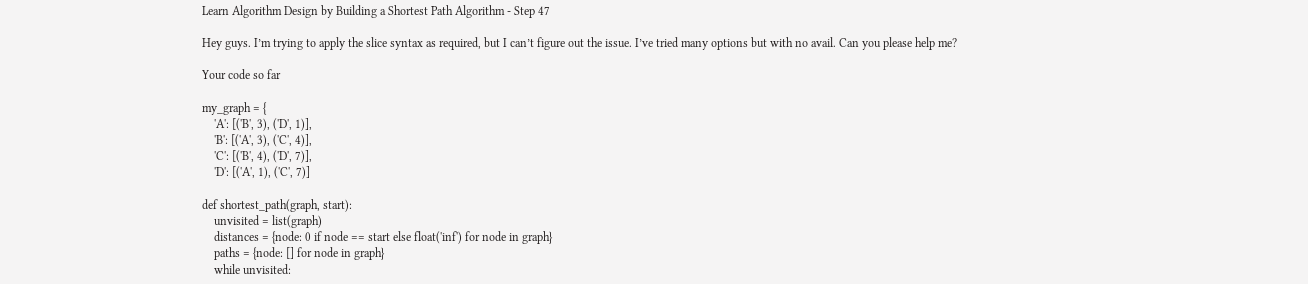Learn Algorithm Design by Building a Shortest Path Algorithm - Step 47

Hey guys. I’m trying to apply the slice syntax as required, but I can’t figure out the issue. I’ve tried many options but with no avail. Can you please help me?

Your code so far

my_graph = {
    'A': [('B', 3), ('D', 1)],
    'B': [('A', 3), ('C', 4)],
    'C': [('B', 4), ('D', 7)],
    'D': [('A', 1), ('C', 7)]

def shortest_path(graph, start):
    unvisited = list(graph)
    distances = {node: 0 if node == start else float('inf') for node in graph}
    paths = {node: [] for node in graph}
    while unvisited: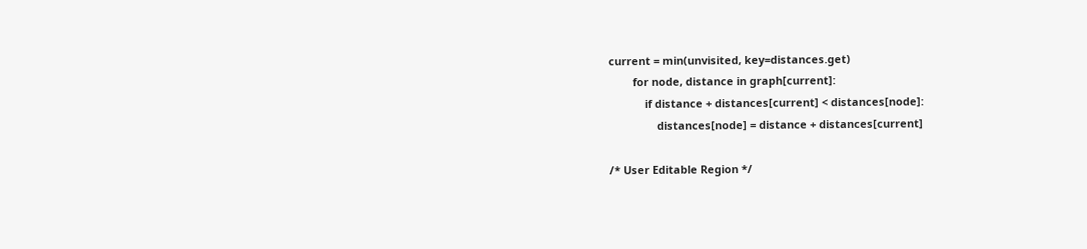current = min(unvisited, key=distances.get)
        for node, distance in graph[current]:
            if distance + distances[current] < distances[node]:
                distances[node] = distance + distances[current]

/* User Editable Region */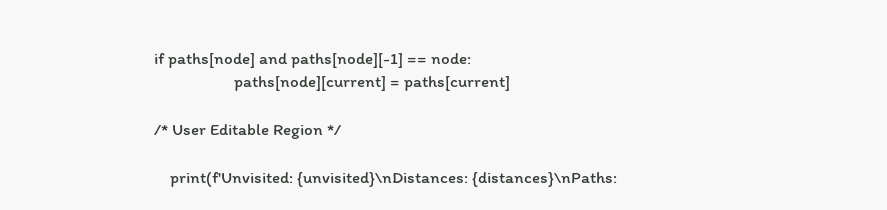if paths[node] and paths[node][-1] == node:
                    paths[node][current] = paths[current]

/* User Editable Region */

    print(f'Unvisited: {unvisited}\nDistances: {distances}\nPaths: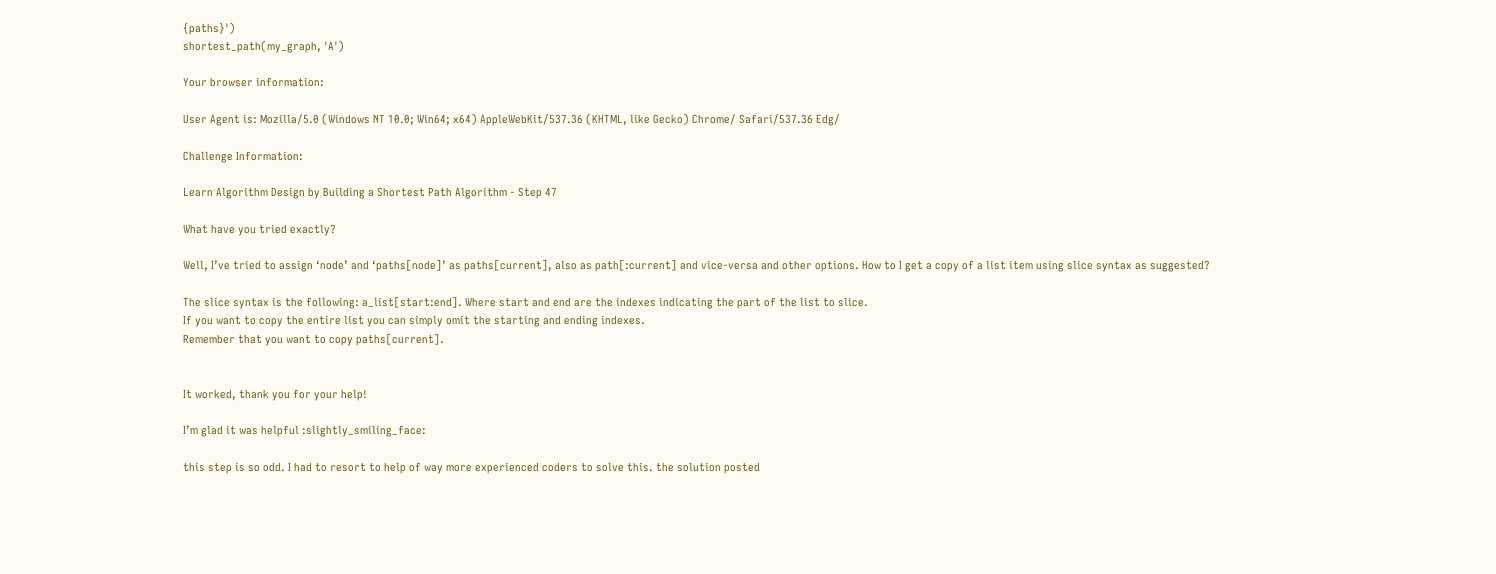{paths}')
shortest_path(my_graph, 'A')

Your browser information:

User Agent is: Mozilla/5.0 (Windows NT 10.0; Win64; x64) AppleWebKit/537.36 (KHTML, like Gecko) Chrome/ Safari/537.36 Edg/

Challenge Information:

Learn Algorithm Design by Building a Shortest Path Algorithm - Step 47

What have you tried exactly?

Well, I’ve tried to assign ‘node’ and ‘paths[node]’ as paths[current], also as path[:current] and vice-versa and other options. How to I get a copy of a list item using slice syntax as suggested?

The slice syntax is the following: a_list[start:end]. Where start and end are the indexes indicating the part of the list to slice.
If you want to copy the entire list you can simply omit the starting and ending indexes.
Remember that you want to copy paths[current].


It worked, thank you for your help!

I’m glad it was helpful :slightly_smiling_face:

this step is so odd. I had to resort to help of way more experienced coders to solve this. the solution posted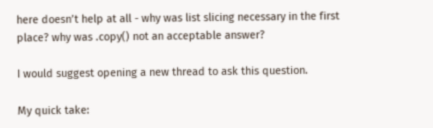here doesn’t help at all - why was list slicing necessary in the first place? why was .copy() not an acceptable answer?

I would suggest opening a new thread to ask this question.

My quick take: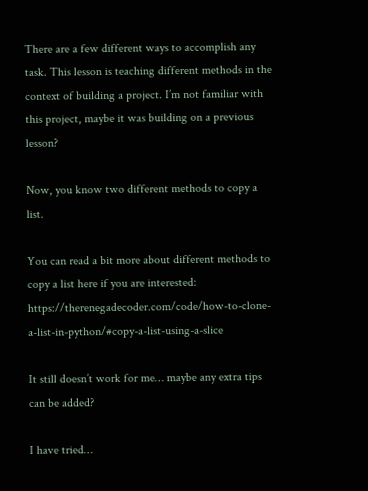There are a few different ways to accomplish any task. This lesson is teaching different methods in the context of building a project. I’m not familiar with this project, maybe it was building on a previous lesson?

Now, you know two different methods to copy a list.

You can read a bit more about different methods to copy a list here if you are interested: https://therenegadecoder.com/code/how-to-clone-a-list-in-python/#copy-a-list-using-a-slice

It still doesn’t work for me… maybe any extra tips can be added?

I have tried…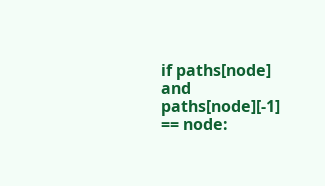if paths[node] and paths[node][-1] == node: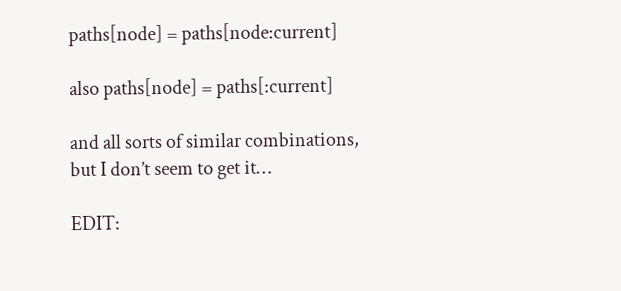paths[node] = paths[node:current]

also paths[node] = paths[:current]

and all sorts of similar combinations, but I don’t seem to get it…

EDIT: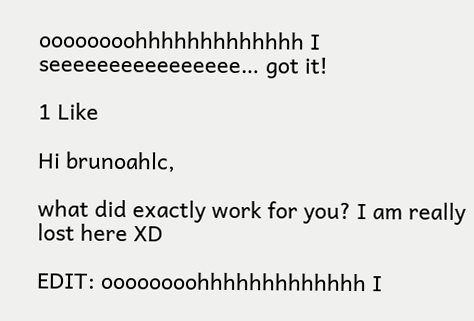oooooooohhhhhhhhhhhhh I seeeeeeeeeeeeeeee… got it!

1 Like

Hi brunoahlc,

what did exactly work for you? I am really lost here XD

EDIT: oooooooohhhhhhhhhhhhh I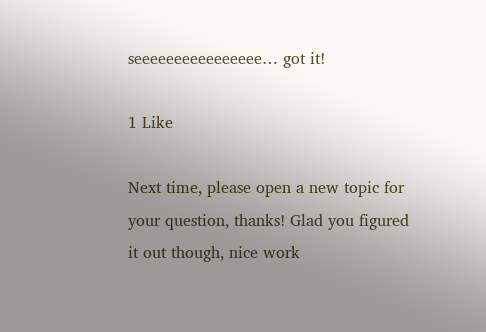seeeeeeeeeeeeeeee… got it!

1 Like

Next time, please open a new topic for your question, thanks! Glad you figured it out though, nice work